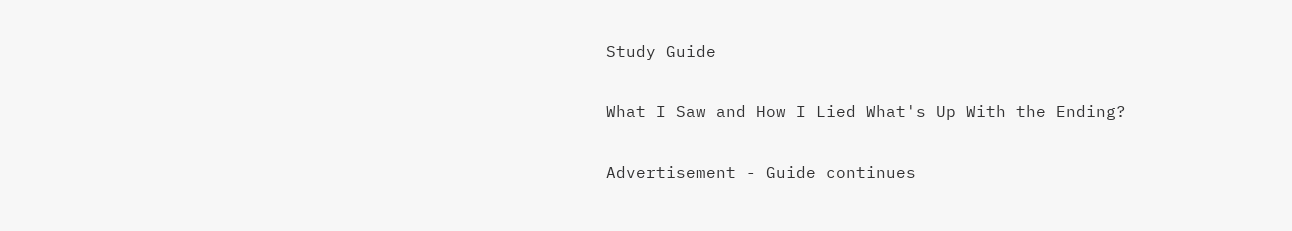Study Guide

What I Saw and How I Lied What's Up With the Ending?

Advertisement - Guide continues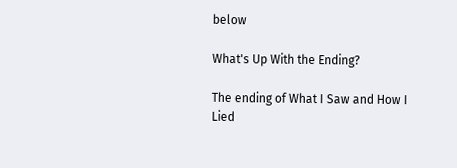below

What's Up With the Ending?

The ending of What I Saw and How I Lied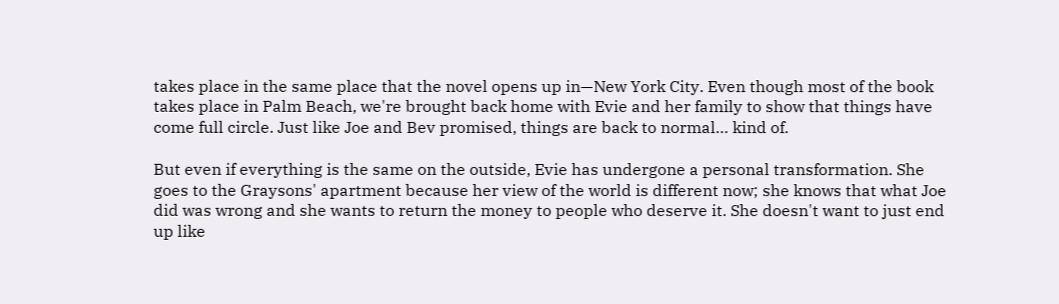takes place in the same place that the novel opens up in—New York City. Even though most of the book takes place in Palm Beach, we're brought back home with Evie and her family to show that things have come full circle. Just like Joe and Bev promised, things are back to normal… kind of.

But even if everything is the same on the outside, Evie has undergone a personal transformation. She goes to the Graysons' apartment because her view of the world is different now; she knows that what Joe did was wrong and she wants to return the money to people who deserve it. She doesn't want to just end up like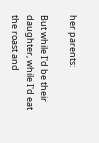her parents:

But while I'd be their daughter, while I'd eat the roast and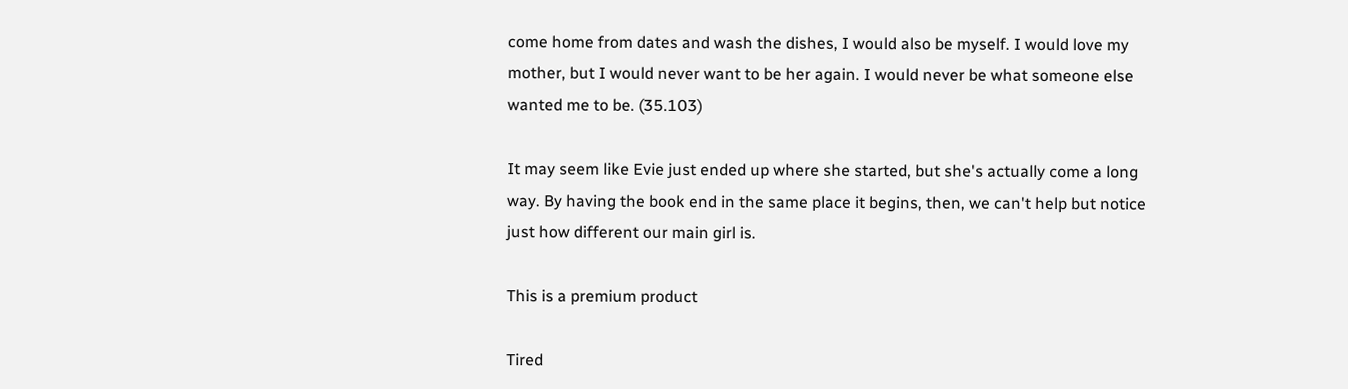come home from dates and wash the dishes, I would also be myself. I would love my mother, but I would never want to be her again. I would never be what someone else wanted me to be. (35.103)

It may seem like Evie just ended up where she started, but she's actually come a long way. By having the book end in the same place it begins, then, we can't help but notice just how different our main girl is.

This is a premium product

Tired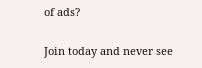of ads?

Join today and never see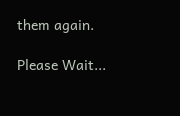them again.

Please Wait...